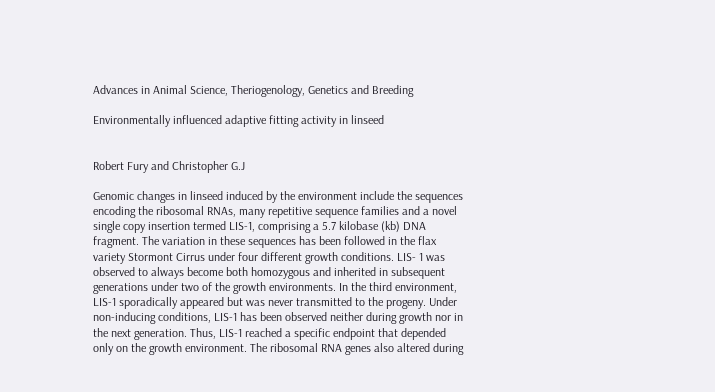Advances in Animal Science, Theriogenology, Genetics and Breeding

Environmentally influenced adaptive fitting activity in linseed


Robert Fury and Christopher G.J

Genomic changes in linseed induced by the environment include the sequences encoding the ribosomal RNAs, many repetitive sequence families and a novel single copy insertion termed LIS-1, comprising a 5.7 kilobase (kb) DNA fragment. The variation in these sequences has been followed in the flax variety Stormont Cirrus under four different growth conditions. LIS- 1 was observed to always become both homozygous and inherited in subsequent generations under two of the growth environments. In the third environment, LIS-1 sporadically appeared but was never transmitted to the progeny. Under non-inducing conditions, LIS-1 has been observed neither during growth nor in the next generation. Thus, LIS-1 reached a specific endpoint that depended only on the growth environment. The ribosomal RNA genes also altered during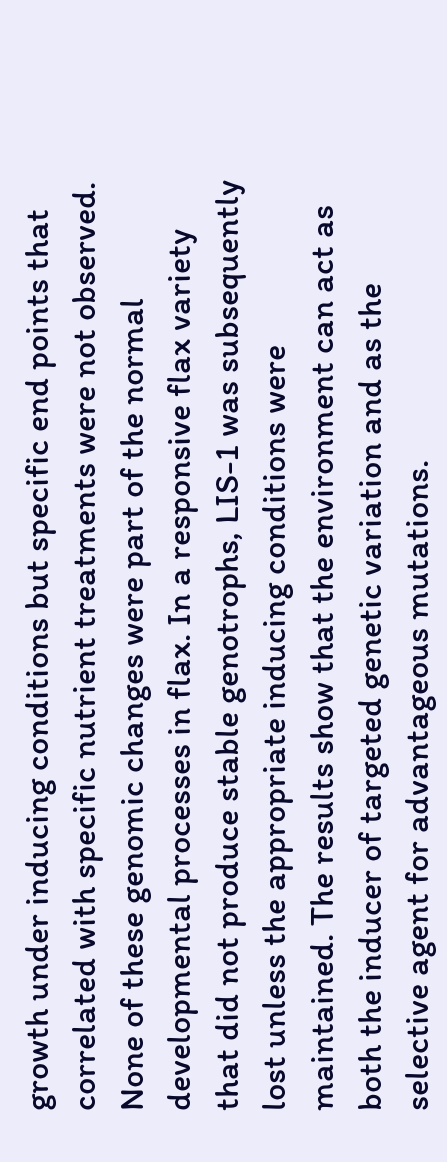growth under inducing conditions but specific end points that correlated with specific nutrient treatments were not observed. None of these genomic changes were part of the normal developmental processes in flax. In a responsive flax variety that did not produce stable genotrophs, LIS-1 was subsequently lost unless the appropriate inducing conditions were maintained. The results show that the environment can act as both the inducer of targeted genetic variation and as the selective agent for advantageous mutations.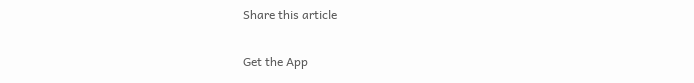Share this article

Get the App